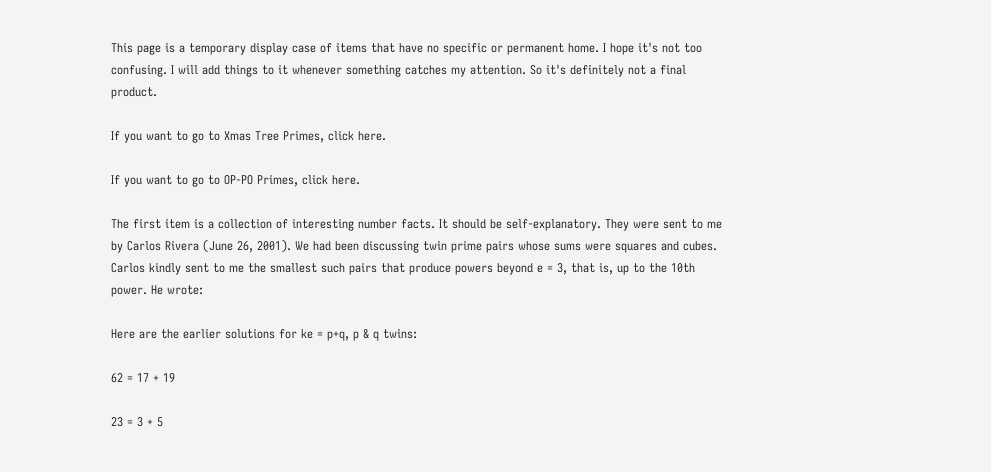This page is a temporary display case of items that have no specific or permanent home. I hope it's not too confusing. I will add things to it whenever something catches my attention. So it's definitely not a final product.

If you want to go to Xmas Tree Primes, click here.

If you want to go to OP-PO Primes, click here.

The first item is a collection of interesting number facts. It should be self-explanatory. They were sent to me by Carlos Rivera (June 26, 2001). We had been discussing twin prime pairs whose sums were squares and cubes. Carlos kindly sent to me the smallest such pairs that produce powers beyond e = 3, that is, up to the 10th power. He wrote:

Here are the earlier solutions for ke = p+q, p & q twins:

62 = 17 + 19

23 = 3 + 5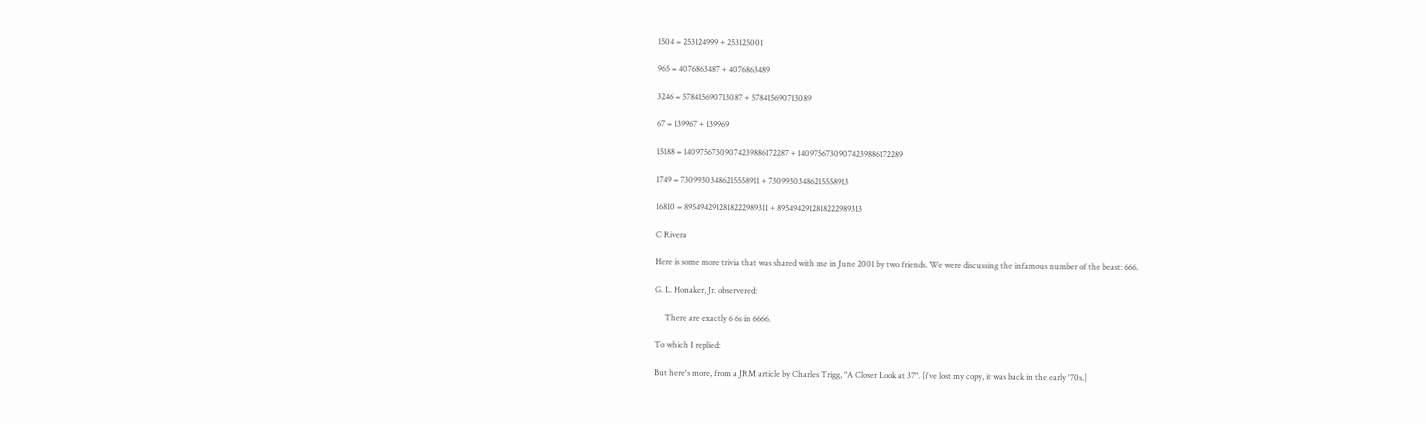1504 = 253124999 + 253125001

965 = 4076863487 + 4076863489

3246 = 578415690713087 + 578415690713089

67 = 139967 + 139969

15188 = 14097567309074239886172287 + 14097567309074239886172289

1749 = 73099303486215558911 + 73099303486215558913

16810 = 8954942912818222989311 + 8954942912818222989313

C Rivera

Here is some more trivia that was shared with me in June 2001 by two friends. We were discussing the infamous number of the beast: 666.

G. L. Honaker, Jr. observered:

     There are exactly 6 6s in 6666.

To which I replied:

But here's more, from a JRM article by Charles Trigg, "A Closer Look at 37". [i've lost my copy, it was back in the early '70s.]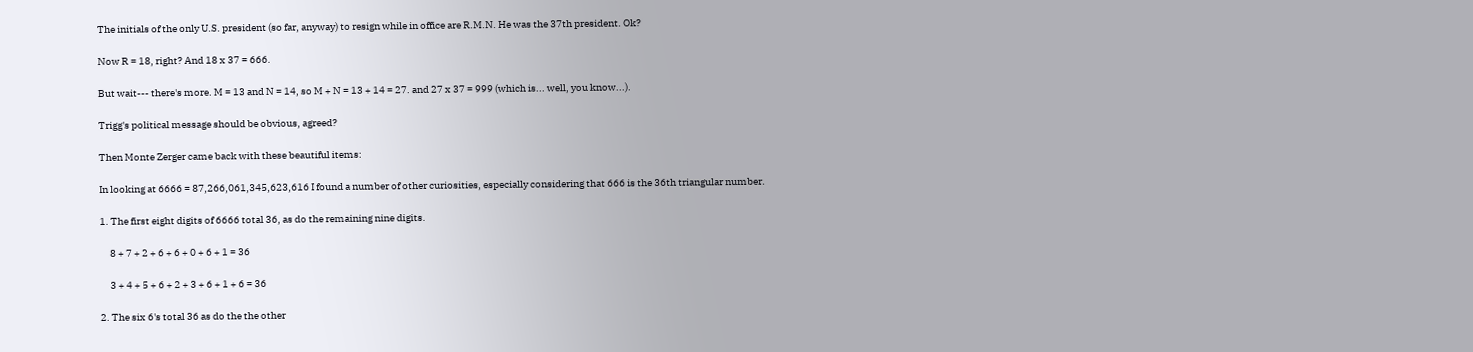The initials of the only U.S. president (so far, anyway) to resign while in office are R.M.N. He was the 37th president. Ok?

Now R = 18, right? And 18 x 37 = 666.

But wait--- there's more. M = 13 and N = 14, so M + N = 13 + 14 = 27. and 27 x 37 = 999 (which is... well, you know...).

Trigg's political message should be obvious, agreed?

Then Monte Zerger came back with these beautiful items:

In looking at 6666 = 87,266,061,345,623,616 I found a number of other curiosities, especially considering that 666 is the 36th triangular number.

1. The first eight digits of 6666 total 36, as do the remaining nine digits.

     8 + 7 + 2 + 6 + 6 + 0 + 6 + 1 = 36

     3 + 4 + 5 + 6 + 2 + 3 + 6 + 1 + 6 = 36

2. The six 6's total 36 as do the the other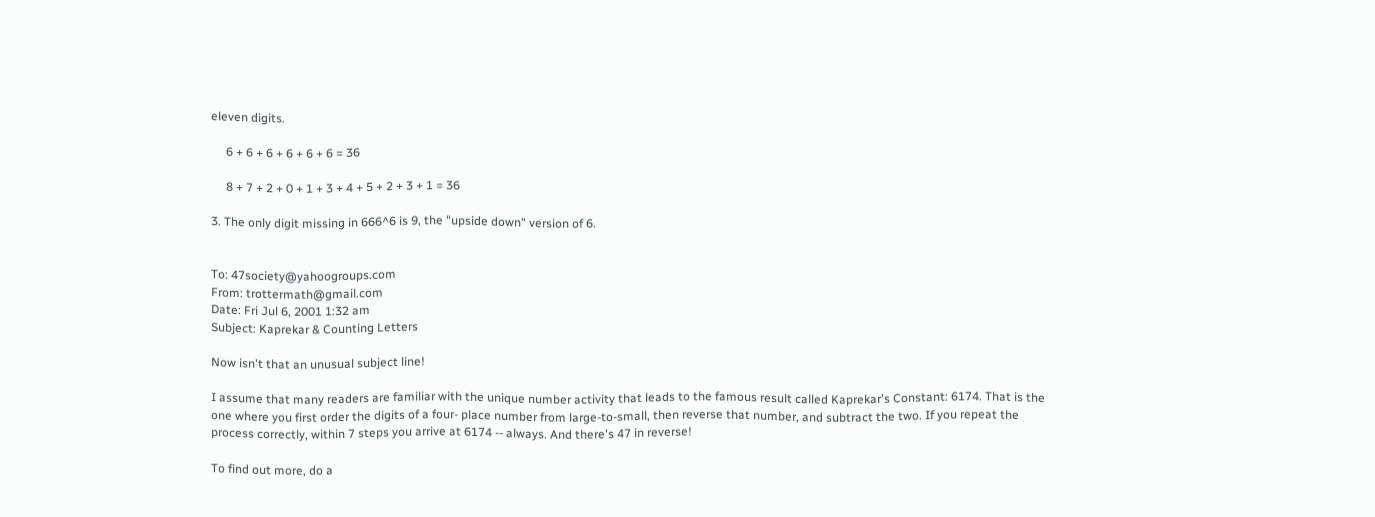eleven digits.

     6 + 6 + 6 + 6 + 6 + 6 = 36

     8 + 7 + 2 + 0 + 1 + 3 + 4 + 5 + 2 + 3 + 1 = 36

3. The only digit missing in 666^6 is 9, the "upside down" version of 6.


To: 47society@yahoogroups.com
From: trottermath@gmail.com
Date: Fri Jul 6, 2001 1:32 am
Subject: Kaprekar & Counting Letters

Now isn't that an unusual subject line!

I assume that many readers are familiar with the unique number activity that leads to the famous result called Kaprekar's Constant: 6174. That is the one where you first order the digits of a four- place number from large-to-small, then reverse that number, and subtract the two. If you repeat the process correctly, within 7 steps you arrive at 6174 -- always. And there's 47 in reverse!

To find out more, do a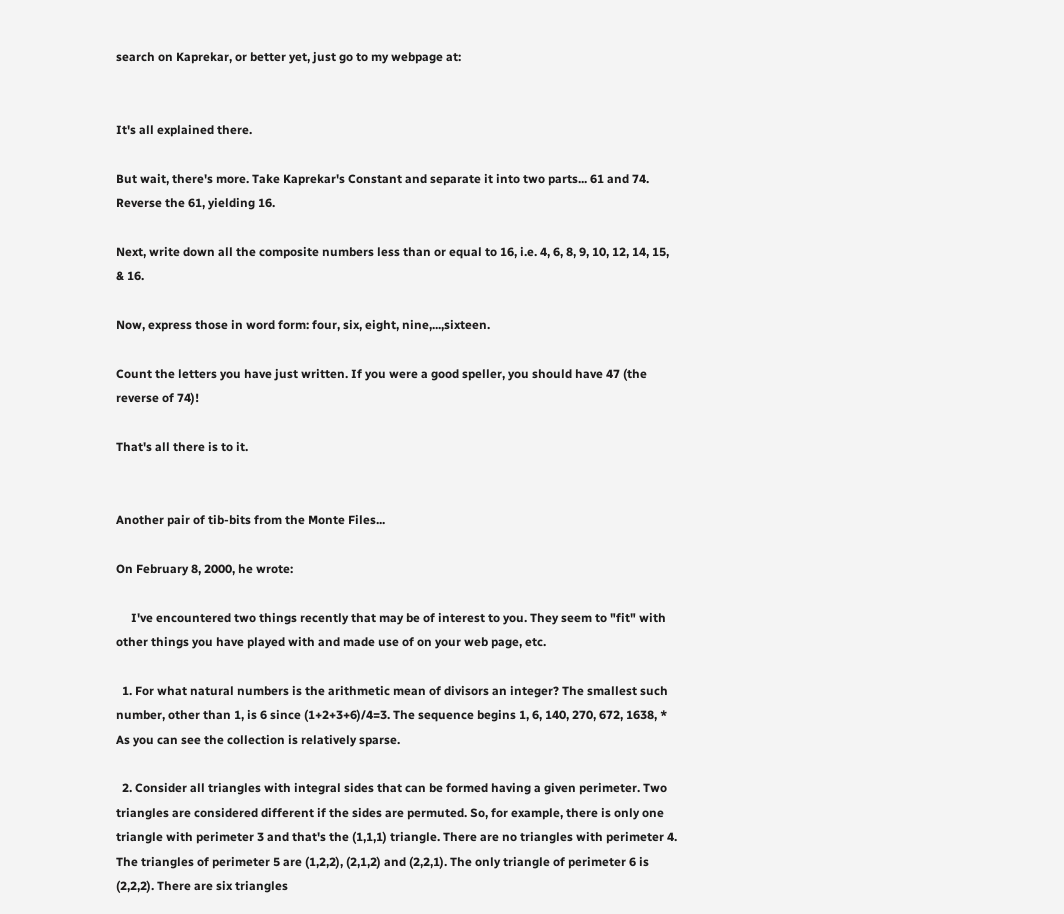search on Kaprekar, or better yet, just go to my webpage at:


It's all explained there.

But wait, there's more. Take Kaprekar's Constant and separate it into two parts... 61 and 74. Reverse the 61, yielding 16.

Next, write down all the composite numbers less than or equal to 16, i.e. 4, 6, 8, 9, 10, 12, 14, 15, & 16.

Now, express those in word form: four, six, eight, nine,...,sixteen.

Count the letters you have just written. If you were a good speller, you should have 47 (the reverse of 74)!

That's all there is to it.


Another pair of tib-bits from the Monte Files...

On February 8, 2000, he wrote:

     I've encountered two things recently that may be of interest to you. They seem to "fit" with other things you have played with and made use of on your web page, etc.

  1. For what natural numbers is the arithmetic mean of divisors an integer? The smallest such number, other than 1, is 6 since (1+2+3+6)/4=3. The sequence begins 1, 6, 140, 270, 672, 1638, * As you can see the collection is relatively sparse.

  2. Consider all triangles with integral sides that can be formed having a given perimeter. Two triangles are considered different if the sides are permuted. So, for example, there is only one triangle with perimeter 3 and that's the (1,1,1) triangle. There are no triangles with perimeter 4. The triangles of perimeter 5 are (1,2,2), (2,1,2) and (2,2,1). The only triangle of perimeter 6 is (2,2,2). There are six triangles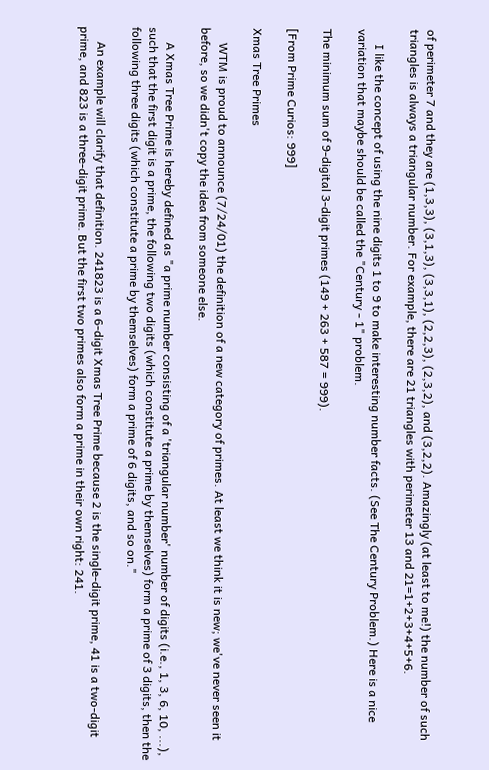of perimeter 7 and they are (1,3,3), (3,1,3), (3,3,1), (2,2,3), (2,3,2), and (3,2,2). Amazingly (at least to me!) the number of such triangles is always a triangular number. For example, there are 21 triangles with perimeter 13 and 21=1+2+3+4+5+6.

     I like the concept of using the nine digits 1 to 9 to make interesting number facts. (See The Century Problem.) Here is a nice variation that maybe should be called the "Century - 1" problem.

The minimum sum of 9-digital 3-digit primes (149 + 263 + 587 = 999).

[From Prime Curios: 999]

Xmas Tree Primes

     WTM is proud to announce (7/24/01) the definition of a new category of primes. At least we think it is new; we've never seen it before, so we didn't copy the idea from someone else.

     A Xmas Tree Prime is hereby defined as "a prime number consisting of a 'triangular number' number of digits (i.e., 1, 3, 6, 10, ...), such that the first digit is a prime, the following two digits (which constitute a prime by themselves) form a prime of 3 digits, then the following three digits (which constitute a prime by themselves) form a prime of 6 digits, and so on."

     An example will clarify that definition. 241823 is a 6-digit Xmas Tree Prime because 2 is the single-digit prime, 41 is a two-digit prime, and 823 is a three-digit prime. But the first two primes also form a prime in their own right: 241.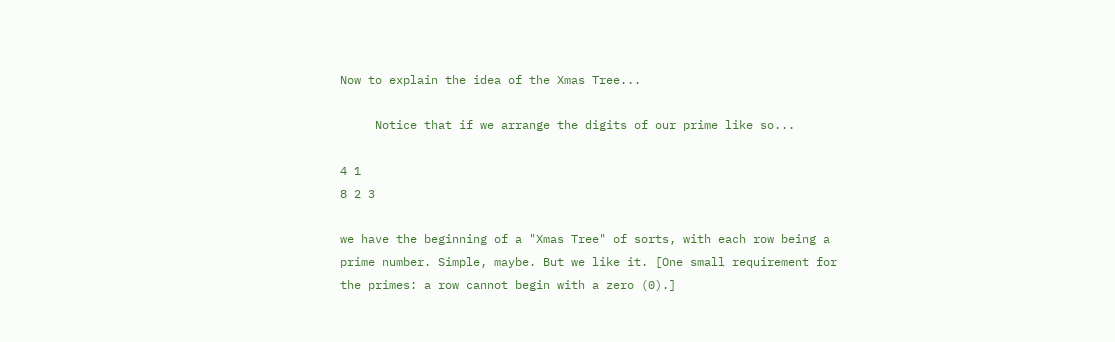Now to explain the idea of the Xmas Tree...

     Notice that if we arrange the digits of our prime like so...

4 1
8 2 3

we have the beginning of a "Xmas Tree" of sorts, with each row being a prime number. Simple, maybe. But we like it. [One small requirement for the primes: a row cannot begin with a zero (0).]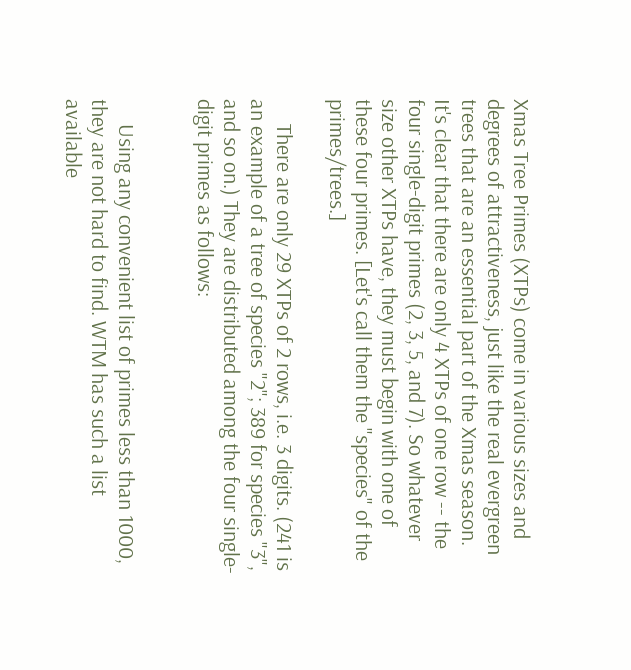Xmas Tree Primes (XTPs) come in various sizes and degrees of attractiveness, just like the real evergreen trees that are an essential part of the Xmas season. It's clear that there are only 4 XTPs of one row -- the four single-digit primes (2, 3, 5, and 7). So whatever size other XTPs have, they must begin with one of these four primes. [Let's call them the "species" of the primes/trees.]

     There are only 29 XTPs of 2 rows, i.e. 3 digits. (241 is an example of a tree of species "2"; 389 for species "3", and so on.) They are distributed among the four single-digit primes as follows:


     Using any convenient list of primes less than 1000, they are not hard to find. WTM has such a list available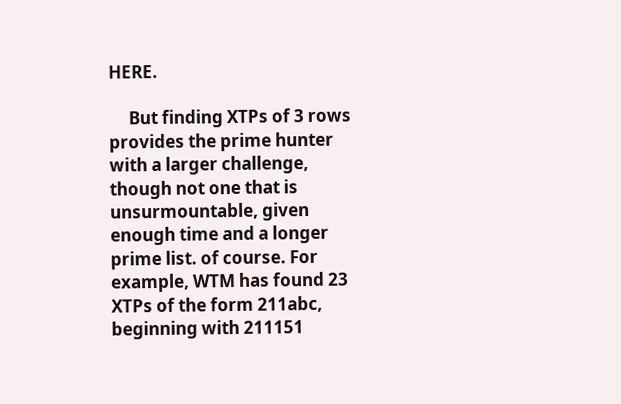HERE.

     But finding XTPs of 3 rows provides the prime hunter with a larger challenge, though not one that is unsurmountable, given enough time and a longer prime list. of course. For example, WTM has found 23 XTPs of the form 211abc, beginning with 211151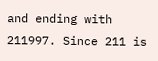and ending with 211997. Since 211 is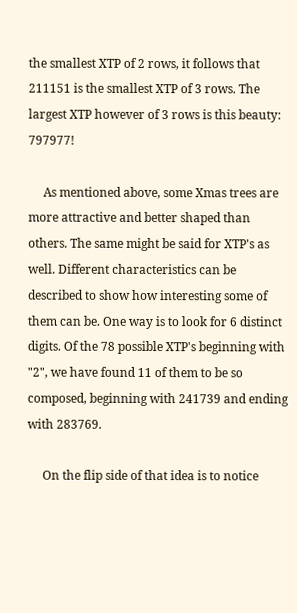the smallest XTP of 2 rows, it follows that 211151 is the smallest XTP of 3 rows. The largest XTP however of 3 rows is this beauty: 797977!

     As mentioned above, some Xmas trees are more attractive and better shaped than others. The same might be said for XTP's as well. Different characteristics can be described to show how interesting some of them can be. One way is to look for 6 distinct digits. Of the 78 possible XTP's beginning with "2", we have found 11 of them to be so composed, beginning with 241739 and ending with 283769.

     On the flip side of that idea is to notice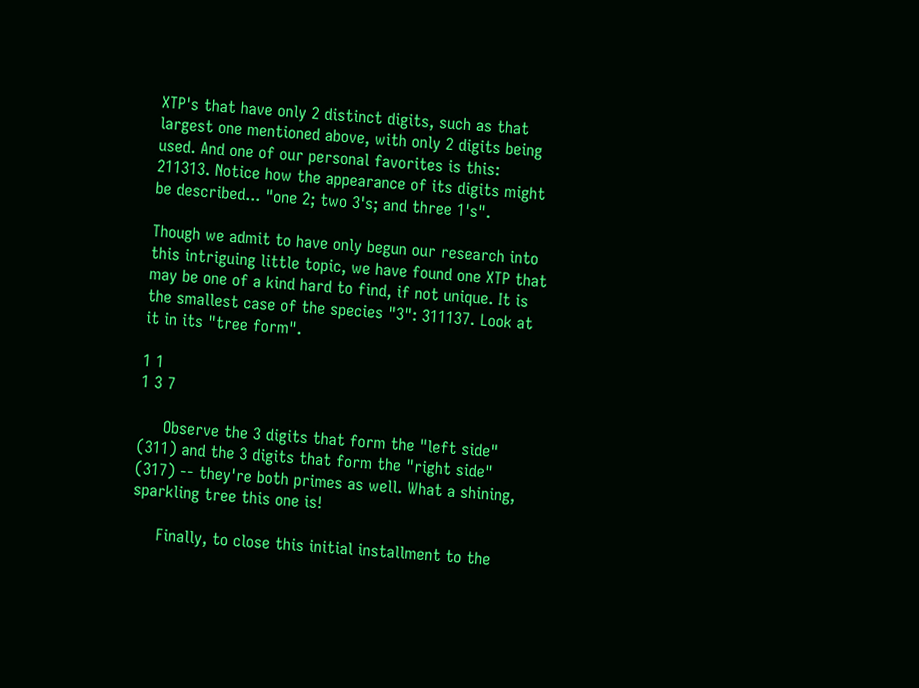XTP's that have only 2 distinct digits, such as that largest one mentioned above, with only 2 digits being used. And one of our personal favorites is this: 211313. Notice how the appearance of its digits might be described... "one 2; two 3's; and three 1's".

Though we admit to have only begun our research into this intriguing little topic, we have found one XTP that may be one of a kind hard to find, if not unique. It is the smallest case of the species "3": 311137. Look at it in its "tree form".

1 1
1 3 7

     Observe the 3 digits that form the "left side" (311) and the 3 digits that form the "right side" (317) -- they're both primes as well. What a shining, sparkling tree this one is!

     Finally, to close this initial installment to the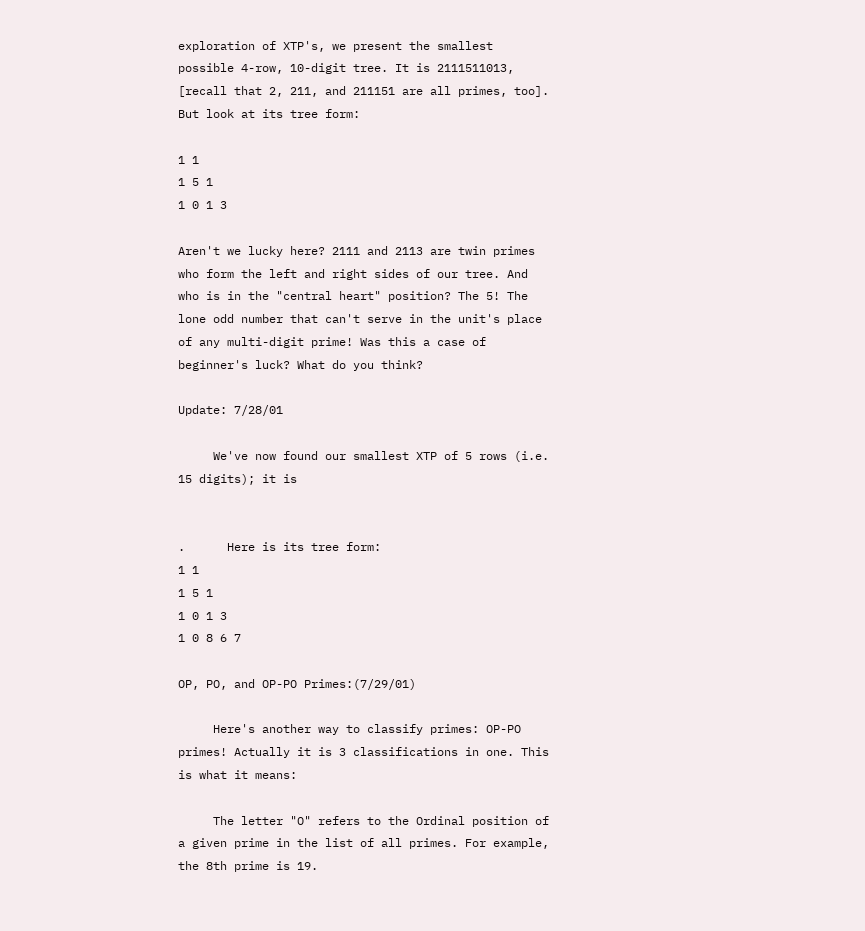exploration of XTP's, we present the smallest possible 4-row, 10-digit tree. It is 2111511013, [recall that 2, 211, and 211151 are all primes, too]. But look at its tree form:

1 1
1 5 1
1 0 1 3

Aren't we lucky here? 2111 and 2113 are twin primes who form the left and right sides of our tree. And who is in the "central heart" position? The 5! The lone odd number that can't serve in the unit's place of any multi-digit prime! Was this a case of beginner's luck? What do you think?

Update: 7/28/01

     We've now found our smallest XTP of 5 rows (i.e. 15 digits); it is


.      Here is its tree form:
1 1
1 5 1
1 0 1 3
1 0 8 6 7

OP, PO, and OP-PO Primes:(7/29/01)

     Here's another way to classify primes: OP-PO primes! Actually it is 3 classifications in one. This is what it means:

     The letter "O" refers to the Ordinal position of a given prime in the list of all primes. For example, the 8th prime is 19.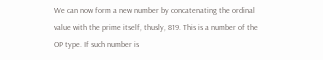We can now form a new number by concatenating the ordinal value with the prime itself, thusly, 819. This is a number of the OP type. If such number is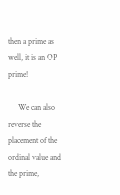then a prime as well, it is an OP prime!

     We can also reverse the placement of the ordinal value and the prime,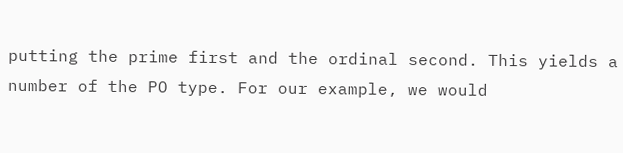putting the prime first and the ordinal second. This yields a number of the PO type. For our example, we would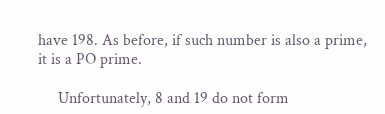have 198. As before, if such number is also a prime, it is a PO prime.

     Unfortunately, 8 and 19 do not form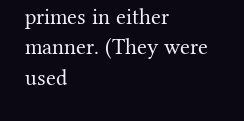primes in either manner. (They were used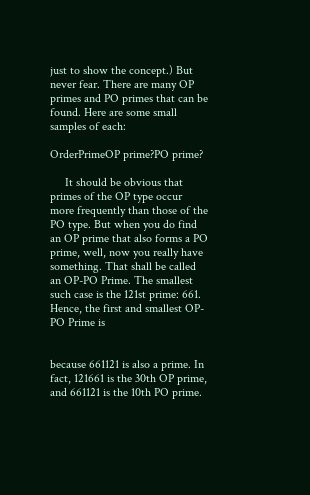just to show the concept.) But never fear. There are many OP primes and PO primes that can be found. Here are some small samples of each:

OrderPrimeOP prime?PO prime?

     It should be obvious that primes of the OP type occur more frequently than those of the PO type. But when you do find an OP prime that also forms a PO prime, well, now you really have something. That shall be called an OP-PO Prime. The smallest such case is the 121st prime: 661. Hence, the first and smallest OP-PO Prime is


because 661121 is also a prime. In fact, 121661 is the 30th OP prime, and 661121 is the 10th PO prime.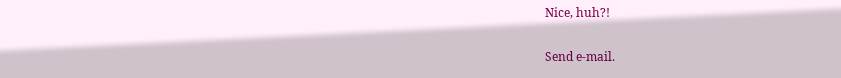Nice, huh?!

Send e-mail.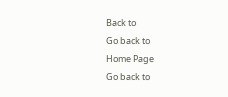Back to
Go back to
Home Page
Go back to